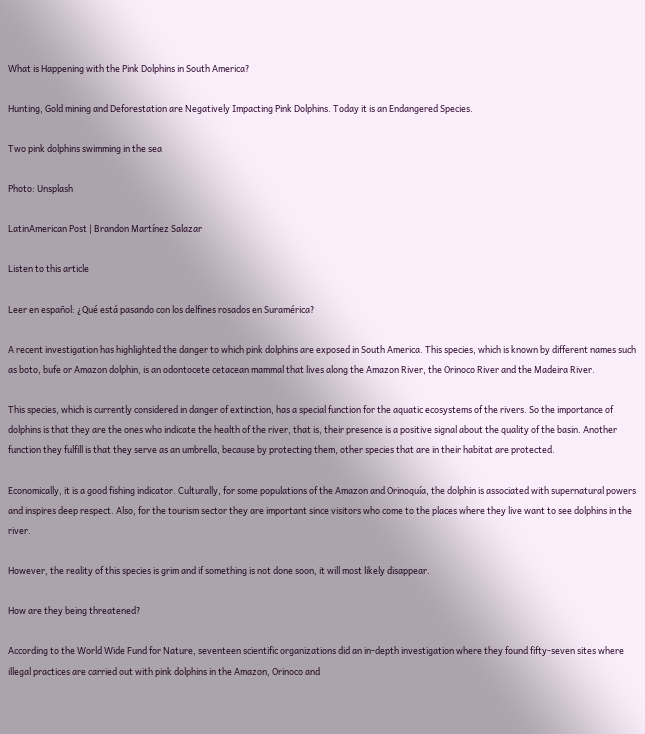What is Happening with the Pink Dolphins in South America?

Hunting, Gold mining and Deforestation are Negatively Impacting Pink Dolphins. Today it is an Endangered Species.

Two pink dolphins swimming in the sea

Photo: Unsplash

LatinAmerican Post | Brandon Martínez Salazar

Listen to this article

Leer en español: ¿Qué está pasando con los delfines rosados en Suramérica?

A recent investigation has highlighted the danger to which pink dolphins are exposed in South America. This species, which is known by different names such as boto, bufe or Amazon dolphin, is an odontocete cetacean mammal that lives along the Amazon River, the Orinoco River and the Madeira River.

This species, which is currently considered in danger of extinction, has a special function for the aquatic ecosystems of the rivers. So the importance of dolphins is that they are the ones who indicate the health of the river, that is, their presence is a positive signal about the quality of the basin. Another function they fulfill is that they serve as an umbrella, because by protecting them, other species that are in their habitat are protected.

Economically, it is a good fishing indicator. Culturally, for some populations of the Amazon and Orinoquía, the dolphin is associated with supernatural powers and inspires deep respect. Also, for the tourism sector they are important since visitors who come to the places where they live want to see dolphins in the river.

However, the reality of this species is grim and if something is not done soon, it will most likely disappear.

How are they being threatened?

According to the World Wide Fund for Nature, seventeen scientific organizations did an in-depth investigation where they found fifty-seven sites where illegal practices are carried out with pink dolphins in the Amazon, Orinoco and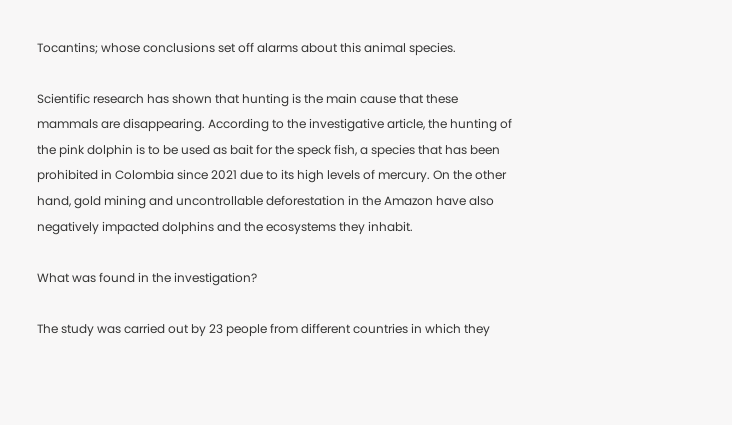Tocantins; whose conclusions set off alarms about this animal species.

Scientific research has shown that hunting is the main cause that these mammals are disappearing. According to the investigative article, the hunting of the pink dolphin is to be used as bait for the speck fish, a species that has been prohibited in Colombia since 2021 due to its high levels of mercury. On the other hand, gold mining and uncontrollable deforestation in the Amazon have also negatively impacted dolphins and the ecosystems they inhabit.

What was found in the investigation?

The study was carried out by 23 people from different countries in which they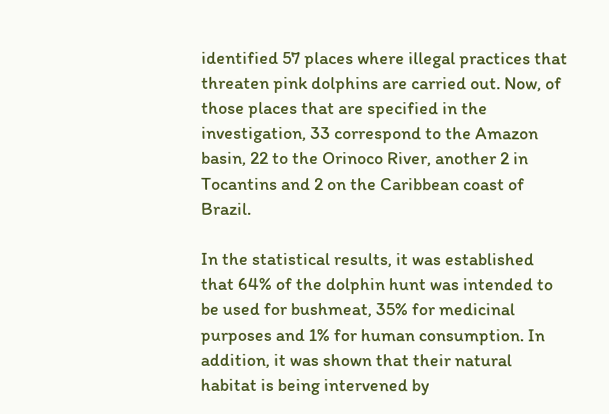identified 57 places where illegal practices that threaten pink dolphins are carried out. Now, of those places that are specified in the investigation, 33 correspond to the Amazon basin, 22 to the Orinoco River, another 2 in Tocantins and 2 on the Caribbean coast of Brazil.

In the statistical results, it was established that 64% of the dolphin hunt was intended to be used for bushmeat, 35% for medicinal purposes and 1% for human consumption. In addition, it was shown that their natural habitat is being intervened by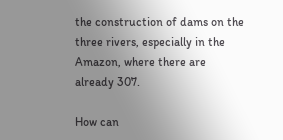the construction of dams on the three rivers, especially in the Amazon, where there are already 307.

How can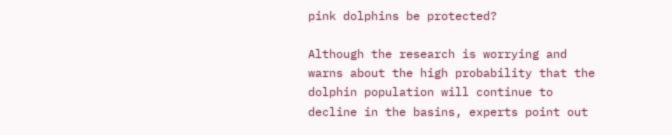pink dolphins be protected?

Although the research is worrying and warns about the high probability that the dolphin population will continue to decline in the basins, experts point out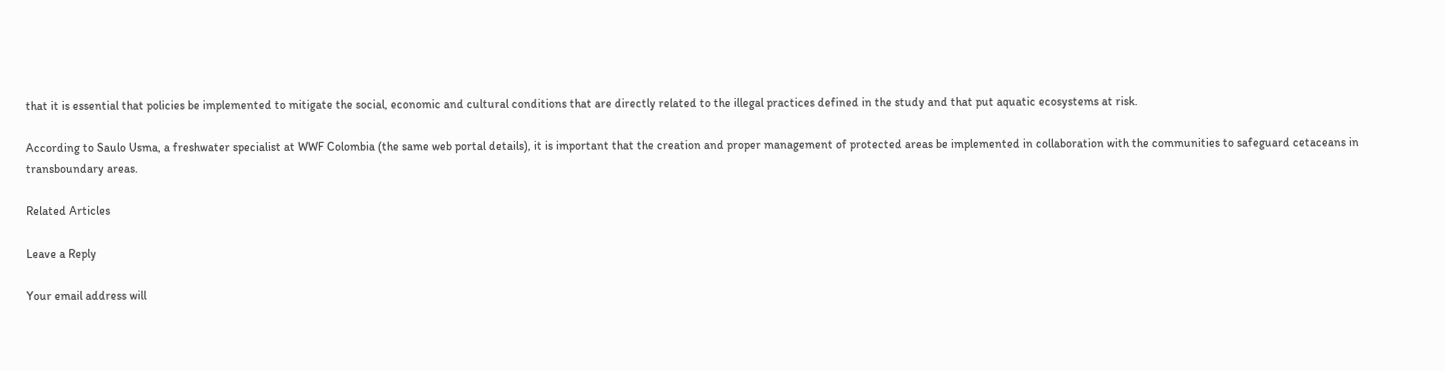that it is essential that policies be implemented to mitigate the social, economic and cultural conditions that are directly related to the illegal practices defined in the study and that put aquatic ecosystems at risk.

According to Saulo Usma, a freshwater specialist at WWF Colombia (the same web portal details), it is important that the creation and proper management of protected areas be implemented in collaboration with the communities to safeguard cetaceans in transboundary areas.

Related Articles

Leave a Reply

Your email address will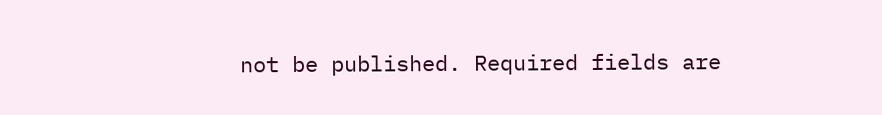not be published. Required fields are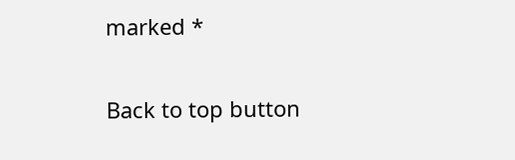marked *

Back to top button